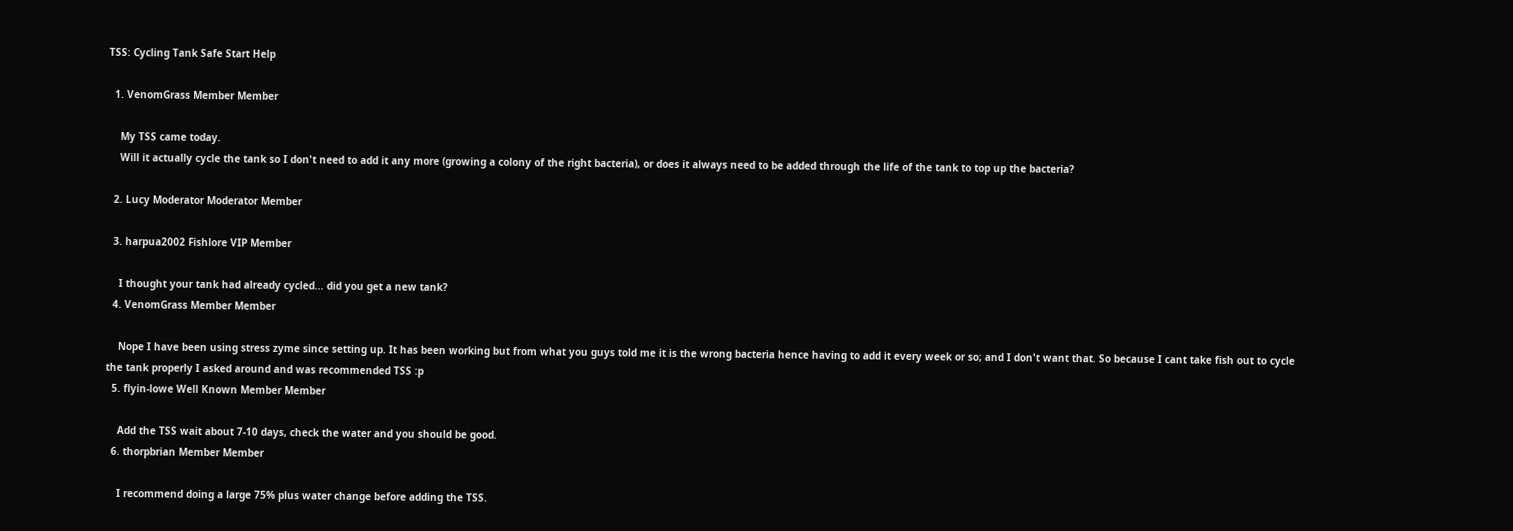TSS: Cycling Tank Safe Start Help

  1. VenomGrass Member Member

    My TSS came today.
    Will it actually cycle the tank so I don't need to add it any more (growing a colony of the right bacteria), or does it always need to be added through the life of the tank to top up the bacteria?

  2. Lucy Moderator Moderator Member

  3. harpua2002 Fishlore VIP Member

    I thought your tank had already cycled... did you get a new tank?
  4. VenomGrass Member Member

    Nope I have been using stress zyme since setting up. It has been working but from what you guys told me it is the wrong bacteria hence having to add it every week or so; and I don't want that. So because I cant take fish out to cycle the tank properly I asked around and was recommended TSS :p
  5. flyin-lowe Well Known Member Member

    Add the TSS wait about 7-10 days, check the water and you should be good.
  6. thorpbrian Member Member

    I recommend doing a large 75% plus water change before adding the TSS.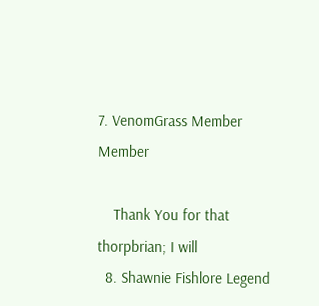7. VenomGrass Member Member

    Thank You for that thorpbrian; I will
  8. Shawnie Fishlore Legend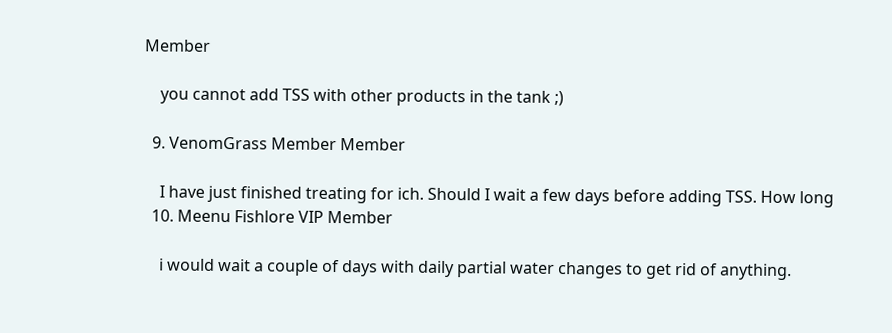Member

    you cannot add TSS with other products in the tank ;)

  9. VenomGrass Member Member

    I have just finished treating for ich. Should I wait a few days before adding TSS. How long
  10. Meenu Fishlore VIP Member

    i would wait a couple of days with daily partial water changes to get rid of anything.